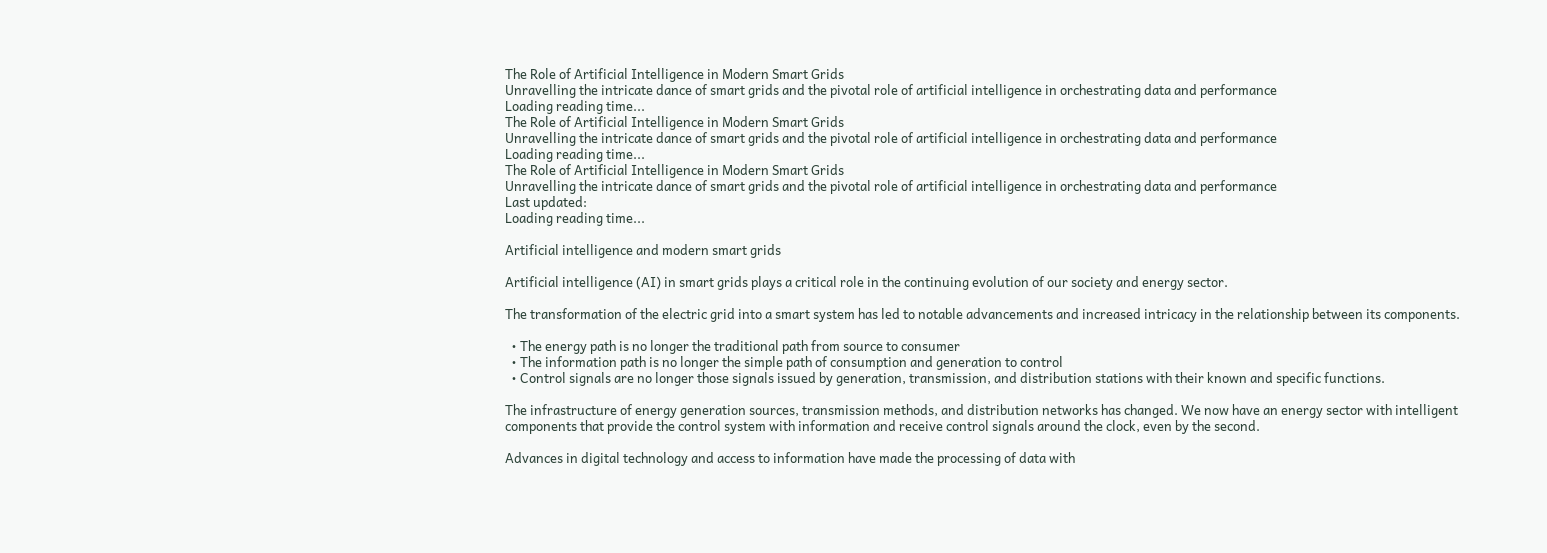The Role of Artificial Intelligence in Modern Smart Grids
Unravelling the intricate dance of smart grids and the pivotal role of artificial intelligence in orchestrating data and performance
Loading reading time...
The Role of Artificial Intelligence in Modern Smart Grids
Unravelling the intricate dance of smart grids and the pivotal role of artificial intelligence in orchestrating data and performance
Loading reading time...
The Role of Artificial Intelligence in Modern Smart Grids
Unravelling the intricate dance of smart grids and the pivotal role of artificial intelligence in orchestrating data and performance
Last updated:
Loading reading time...

Artificial intelligence and modern smart grids

Artificial intelligence (AI) in smart grids plays a critical role in the continuing evolution of our society and energy sector.

The transformation of the electric grid into a smart system has led to notable advancements and increased intricacy in the relationship between its components.

  • The energy path is no longer the traditional path from source to consumer
  • The information path is no longer the simple path of consumption and generation to control
  • Control signals are no longer those signals issued by generation, transmission, and distribution stations with their known and specific functions.

The infrastructure of energy generation sources, transmission methods, and distribution networks has changed. We now have an energy sector with intelligent components that provide the control system with information and receive control signals around the clock, even by the second.

Advances in digital technology and access to information have made the processing of data with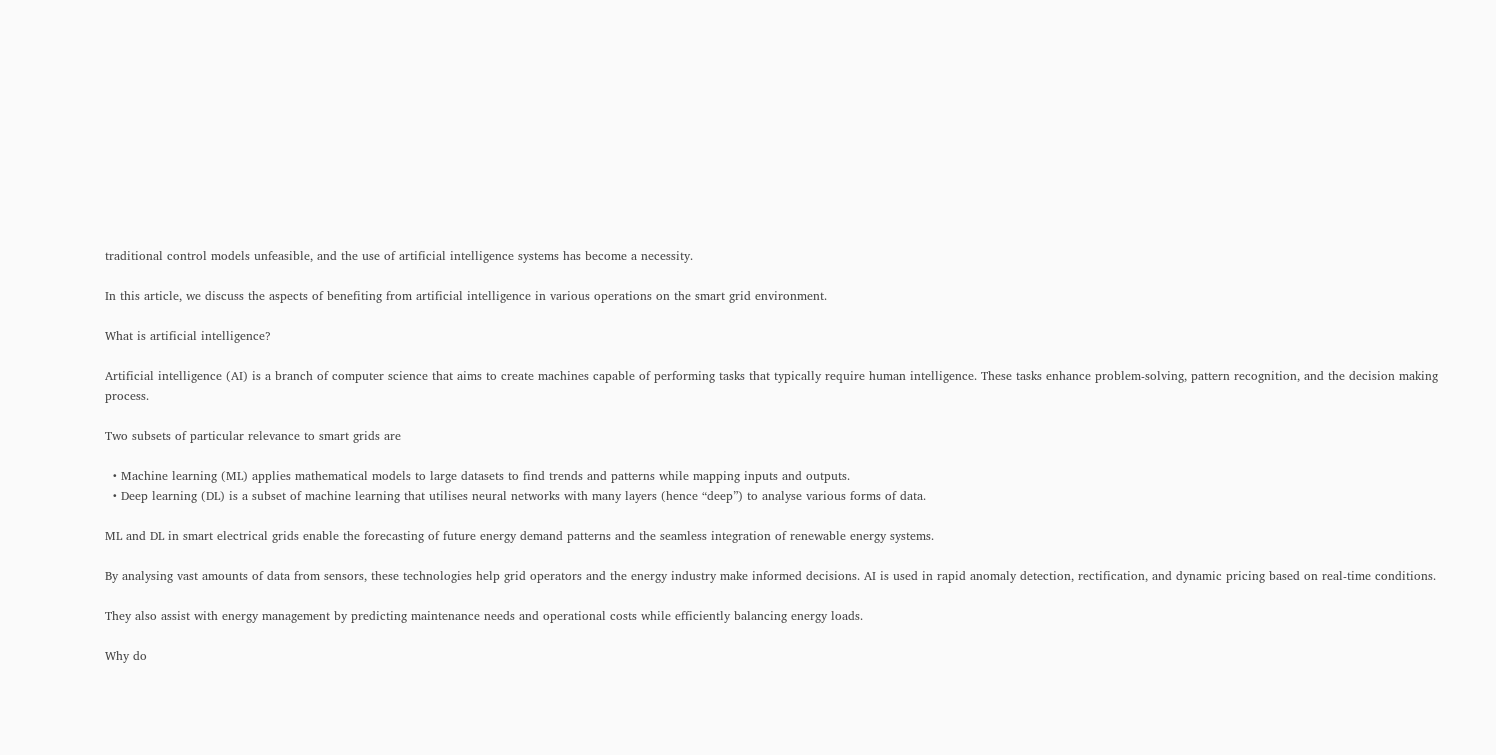traditional control models unfeasible, and the use of artificial intelligence systems has become a necessity.

In this article, we discuss the aspects of benefiting from artificial intelligence in various operations on the smart grid environment.

What is artificial intelligence?

Artificial intelligence (AI) is a branch of computer science that aims to create machines capable of performing tasks that typically require human intelligence. These tasks enhance problem-solving, pattern recognition, and the decision making process.

Two subsets of particular relevance to smart grids are

  • Machine learning (ML) applies mathematical models to large datasets to find trends and patterns while mapping inputs and outputs.
  • Deep learning (DL) is a subset of machine learning that utilises neural networks with many layers (hence “deep”) to analyse various forms of data.

ML and DL in smart electrical grids enable the forecasting of future energy demand patterns and the seamless integration of renewable energy systems.

By analysing vast amounts of data from sensors, these technologies help grid operators and the energy industry make informed decisions. AI is used in rapid anomaly detection, rectification, and dynamic pricing based on real-time conditions.

They also assist with energy management by predicting maintenance needs and operational costs while efficiently balancing energy loads.

Why do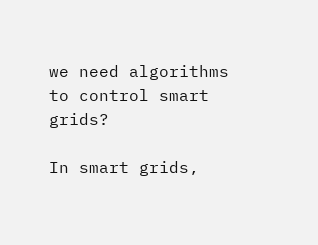we need algorithms to control smart grids?

In smart grids,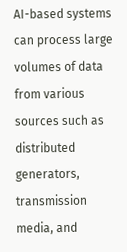AI-based systems can process large volumes of data from various sources such as distributed generators, transmission media, and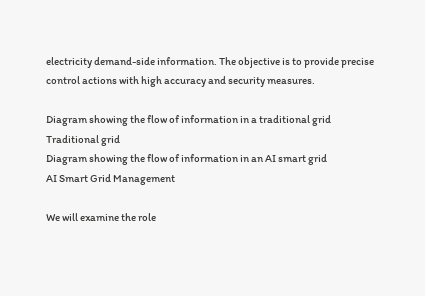electricity demand-side information. The objective is to provide precise control actions with high accuracy and security measures.

Diagram showing the flow of information in a traditional grid
Traditional grid
Diagram showing the flow of information in an AI smart grid
AI Smart Grid Management

We will examine the role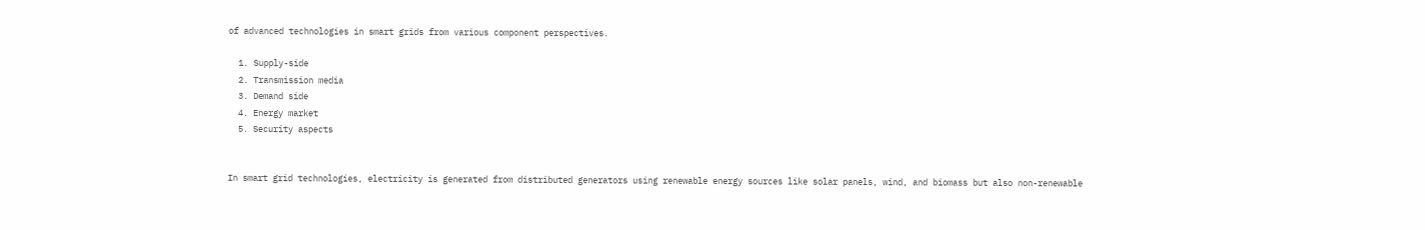of advanced technologies in smart grids from various component perspectives.

  1. Supply-side
  2. Transmission media
  3. Demand side
  4. Energy market
  5. Security aspects


In smart grid technologies, electricity is generated from distributed generators using renewable energy sources like solar panels, wind, and biomass but also non-renewable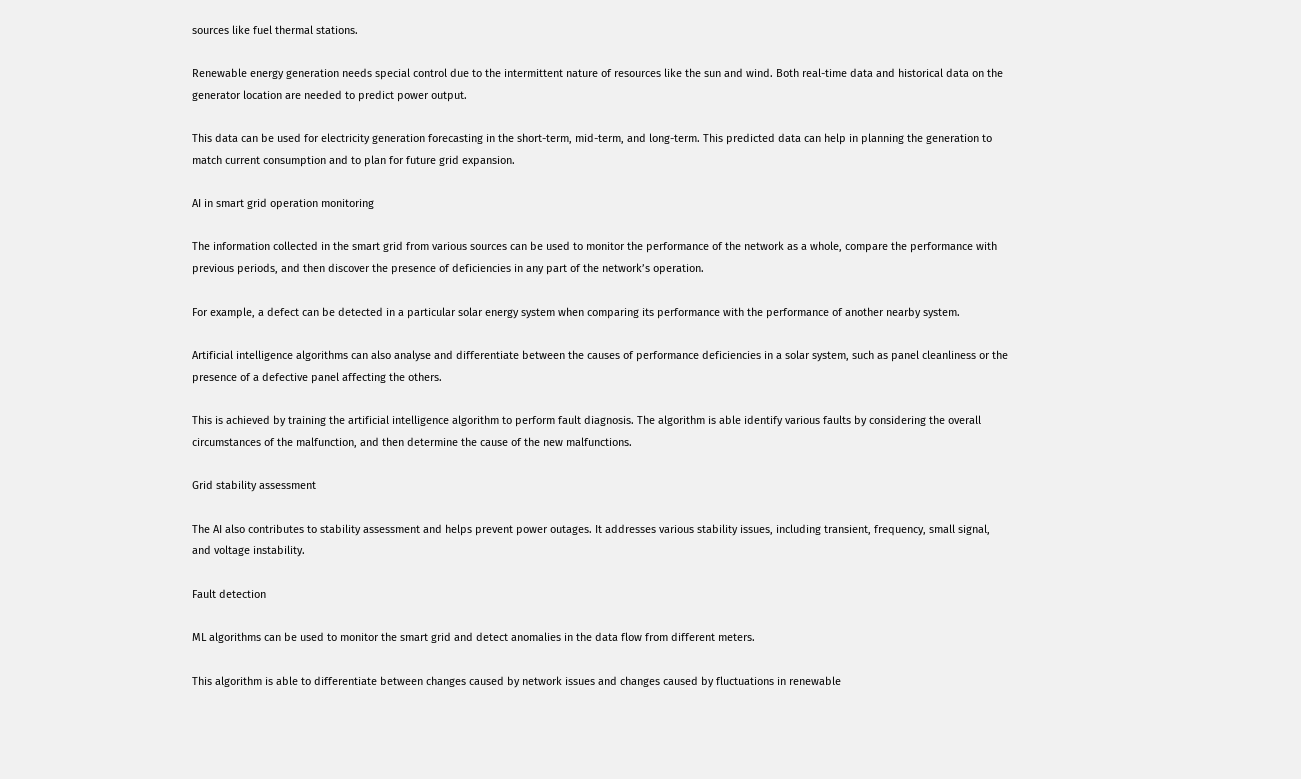sources like fuel thermal stations.

Renewable energy generation needs special control due to the intermittent nature of resources like the sun and wind. Both real-time data and historical data on the generator location are needed to predict power output.

This data can be used for electricity generation forecasting in the short-term, mid-term, and long-term. This predicted data can help in planning the generation to match current consumption and to plan for future grid expansion.

AI in smart grid operation monitoring

The information collected in the smart grid from various sources can be used to monitor the performance of the network as a whole, compare the performance with previous periods, and then discover the presence of deficiencies in any part of the network’s operation.

For example, a defect can be detected in a particular solar energy system when comparing its performance with the performance of another nearby system.

Artificial intelligence algorithms can also analyse and differentiate between the causes of performance deficiencies in a solar system, such as panel cleanliness or the presence of a defective panel affecting the others.

This is achieved by training the artificial intelligence algorithm to perform fault diagnosis. The algorithm is able identify various faults by considering the overall circumstances of the malfunction, and then determine the cause of the new malfunctions.

Grid stability assessment

The AI also contributes to stability assessment and helps prevent power outages. It addresses various stability issues, including transient, frequency, small signal, and voltage instability.

Fault detection

ML algorithms can be used to monitor the smart grid and detect anomalies in the data flow from different meters.

This algorithm is able to differentiate between changes caused by network issues and changes caused by fluctuations in renewable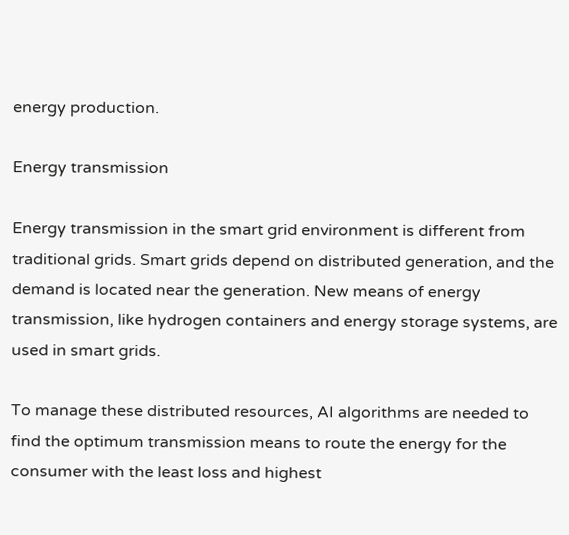energy production.

Energy transmission

Energy transmission in the smart grid environment is different from traditional grids. Smart grids depend on distributed generation, and the demand is located near the generation. New means of energy transmission, like hydrogen containers and energy storage systems, are used in smart grids.

To manage these distributed resources, AI algorithms are needed to find the optimum transmission means to route the energy for the consumer with the least loss and highest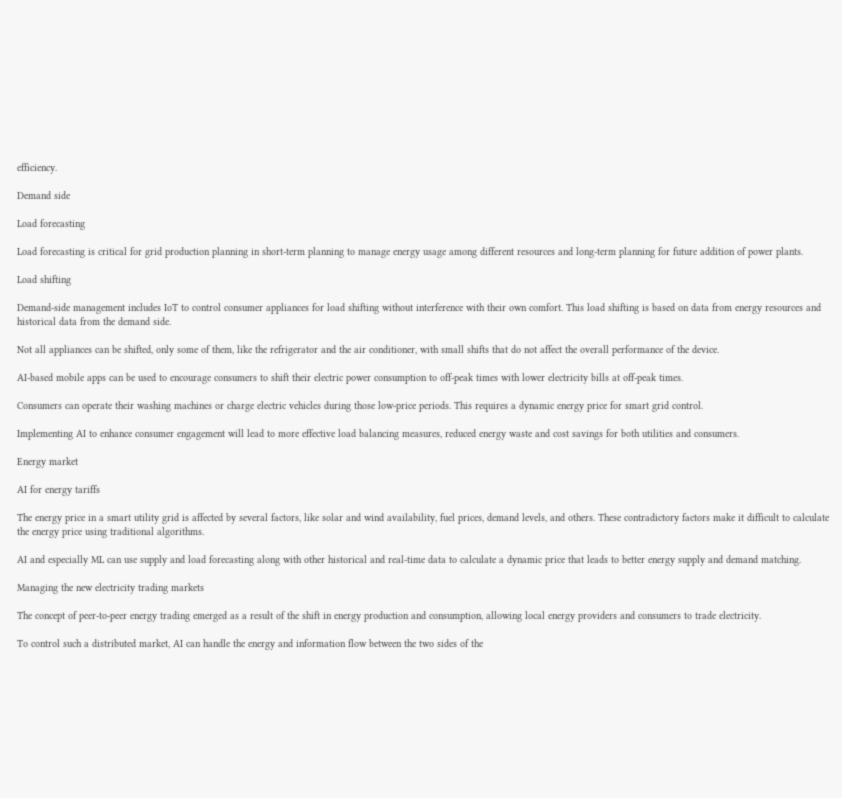efficiency.

Demand side

Load forecasting

Load forecasting is critical for grid production planning in short-term planning to manage energy usage among different resources and long-term planning for future addition of power plants.

Load shifting

Demand-side management includes IoT to control consumer appliances for load shifting without interference with their own comfort. This load shifting is based on data from energy resources and historical data from the demand side.

Not all appliances can be shifted, only some of them, like the refrigerator and the air conditioner, with small shifts that do not affect the overall performance of the device.

AI-based mobile apps can be used to encourage consumers to shift their electric power consumption to off-peak times with lower electricity bills at off-peak times.

Consumers can operate their washing machines or charge electric vehicles during those low-price periods. This requires a dynamic energy price for smart grid control.

Implementing AI to enhance consumer engagement will lead to more effective load balancing measures, reduced energy waste and cost savings for both utilities and consumers.

Energy market

AI for energy tariffs

The energy price in a smart utility grid is affected by several factors, like solar and wind availability, fuel prices, demand levels, and others. These contradictory factors make it difficult to calculate the energy price using traditional algorithms.

AI and especially ML can use supply and load forecasting along with other historical and real-time data to calculate a dynamic price that leads to better energy supply and demand matching.

Managing the new electricity trading markets

The concept of peer-to-peer energy trading emerged as a result of the shift in energy production and consumption, allowing local energy providers and consumers to trade electricity.

To control such a distributed market, AI can handle the energy and information flow between the two sides of the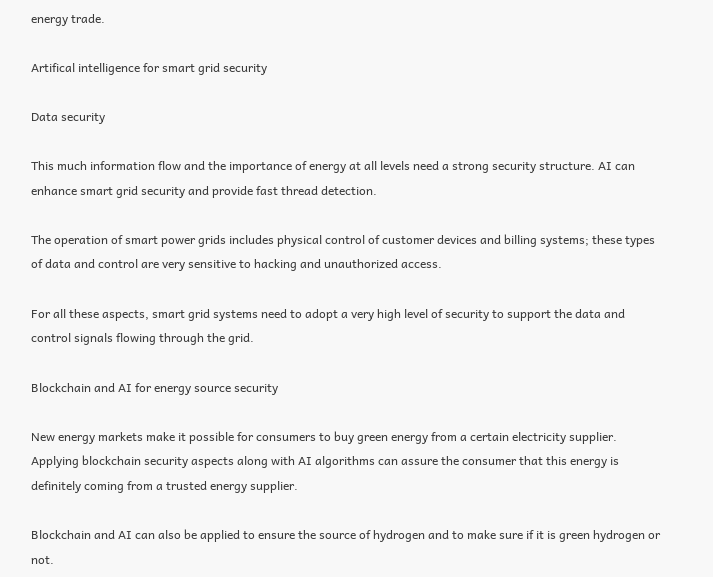energy trade.

Artifical intelligence for smart grid security

Data security

This much information flow and the importance of energy at all levels need a strong security structure. AI can enhance smart grid security and provide fast thread detection.

The operation of smart power grids includes physical control of customer devices and billing systems; these types of data and control are very sensitive to hacking and unauthorized access.

For all these aspects, smart grid systems need to adopt a very high level of security to support the data and control signals flowing through the grid.

Blockchain and AI for energy source security

New energy markets make it possible for consumers to buy green energy from a certain electricity supplier. Applying blockchain security aspects along with AI algorithms can assure the consumer that this energy is definitely coming from a trusted energy supplier.

Blockchain and AI can also be applied to ensure the source of hydrogen and to make sure if it is green hydrogen or not.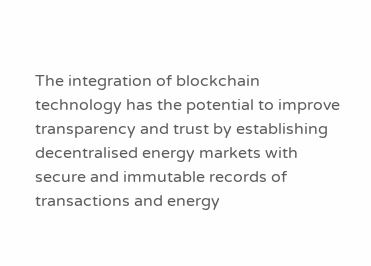The integration of blockchain technology has the potential to improve transparency and trust by establishing decentralised energy markets with secure and immutable records of transactions and energy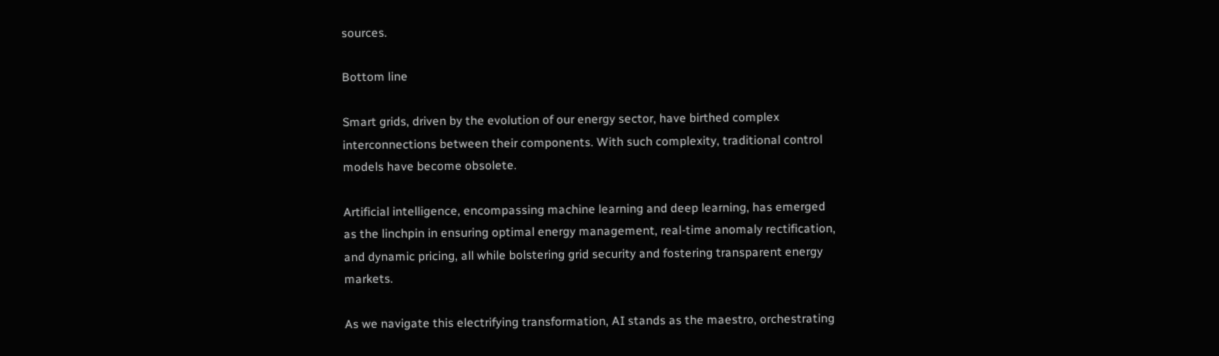sources.

Bottom line

Smart grids, driven by the evolution of our energy sector, have birthed complex interconnections between their components. With such complexity, traditional control models have become obsolete.

Artificial intelligence, encompassing machine learning and deep learning, has emerged as the linchpin in ensuring optimal energy management, real-time anomaly rectification, and dynamic pricing, all while bolstering grid security and fostering transparent energy markets.

As we navigate this electrifying transformation, AI stands as the maestro, orchestrating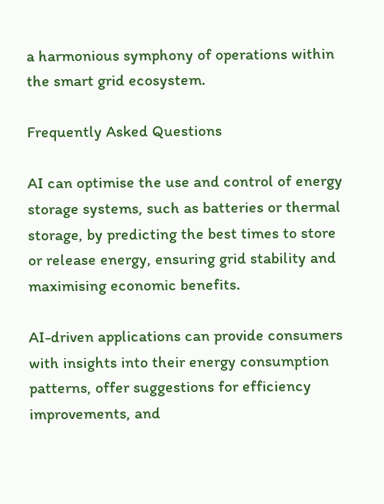a harmonious symphony of operations within the smart grid ecosystem.

Frequently Asked Questions

AI can optimise the use and control of energy storage systems, such as batteries or thermal storage, by predicting the best times to store or release energy, ensuring grid stability and maximising economic benefits.

AI-driven applications can provide consumers with insights into their energy consumption patterns, offer suggestions for efficiency improvements, and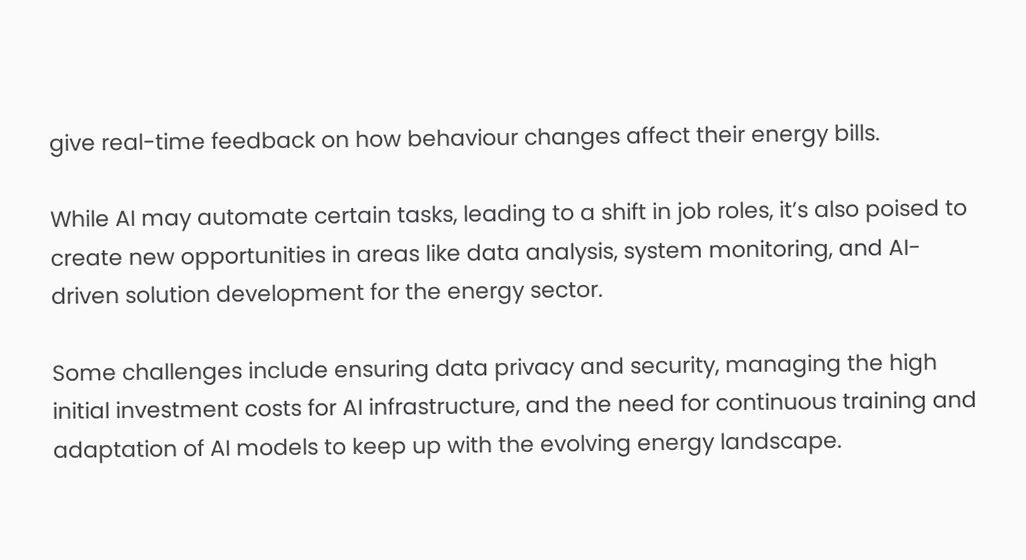give real-time feedback on how behaviour changes affect their energy bills.

While AI may automate certain tasks, leading to a shift in job roles, it’s also poised to create new opportunities in areas like data analysis, system monitoring, and AI-driven solution development for the energy sector.

Some challenges include ensuring data privacy and security, managing the high initial investment costs for AI infrastructure, and the need for continuous training and adaptation of AI models to keep up with the evolving energy landscape.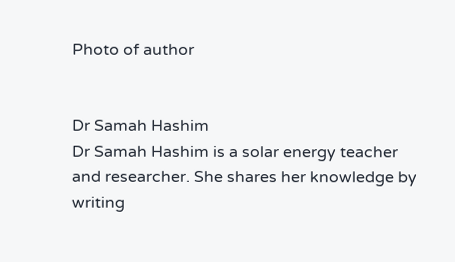Photo of author


Dr Samah Hashim
Dr Samah Hashim is a solar energy teacher and researcher. She shares her knowledge by writing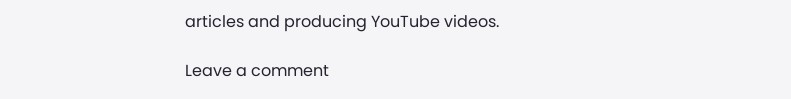articles and producing YouTube videos.

Leave a comment